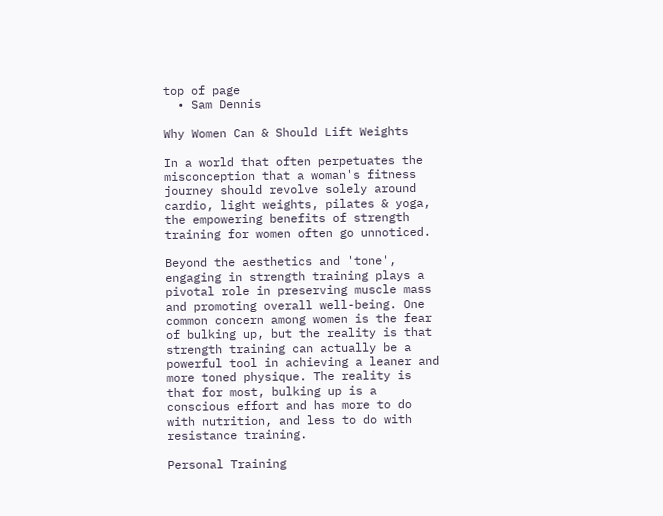top of page
  • Sam Dennis

Why Women Can & Should Lift Weights

In a world that often perpetuates the misconception that a woman's fitness journey should revolve solely around cardio, light weights, pilates & yoga, the empowering benefits of strength training for women often go unnoticed.

Beyond the aesthetics and 'tone', engaging in strength training plays a pivotal role in preserving muscle mass and promoting overall well-being. One common concern among women is the fear of bulking up, but the reality is that strength training can actually be a powerful tool in achieving a leaner and more toned physique. The reality is that for most, bulking up is a conscious effort and has more to do with nutrition, and less to do with resistance training.

Personal Training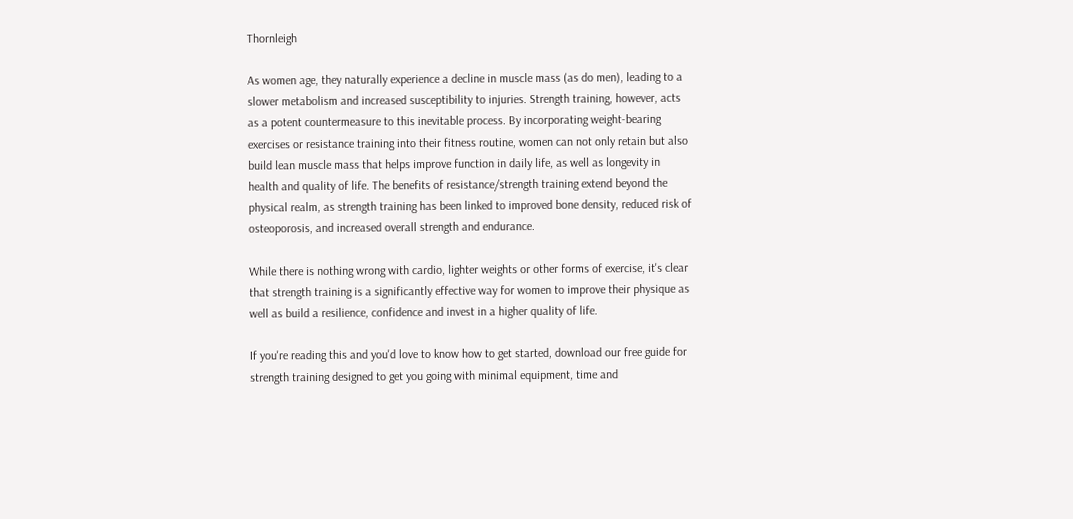Thornleigh

As women age, they naturally experience a decline in muscle mass (as do men), leading to a slower metabolism and increased susceptibility to injuries. Strength training, however, acts as a potent countermeasure to this inevitable process. By incorporating weight-bearing exercises or resistance training into their fitness routine, women can not only retain but also build lean muscle mass that helps improve function in daily life, as well as longevity in health and quality of life. The benefits of resistance/strength training extend beyond the physical realm, as strength training has been linked to improved bone density, reduced risk of osteoporosis, and increased overall strength and endurance.

While there is nothing wrong with cardio, lighter weights or other forms of exercise, it's clear that strength training is a significantly effective way for women to improve their physique as well as build a resilience, confidence and invest in a higher quality of life.

If you're reading this and you'd love to know how to get started, download our free guide for strength training designed to get you going with minimal equipment, time and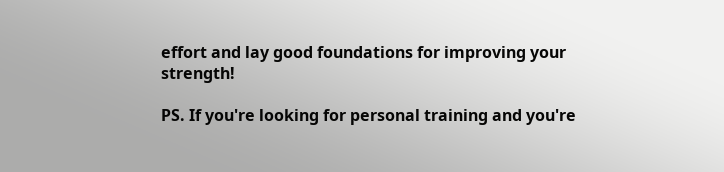effort and lay good foundations for improving your strength!

PS. If you're looking for personal training and you're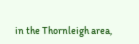in the Thornleigh area,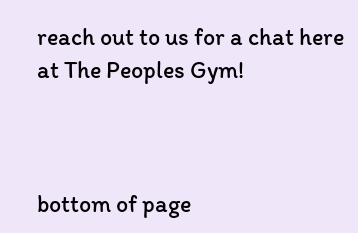reach out to us for a chat here at The Peoples Gym!



bottom of page